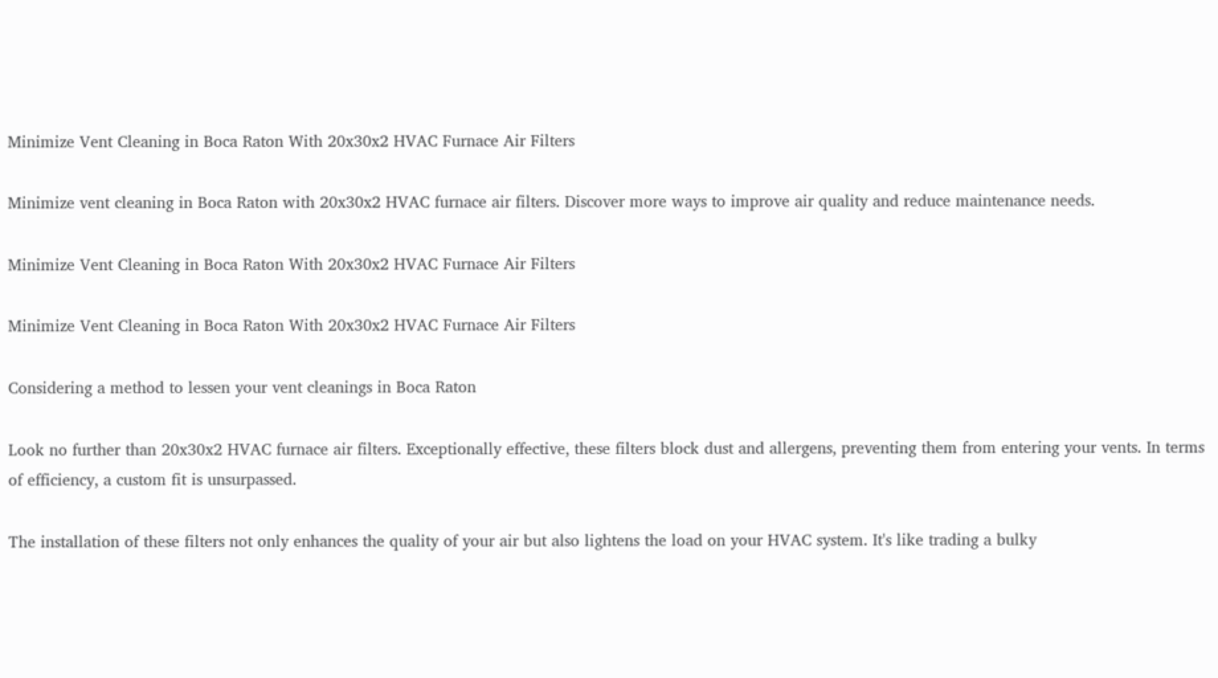Minimize Vent Cleaning in Boca Raton With 20x30x2 HVAC Furnace Air Filters

Minimize vent cleaning in Boca Raton with 20x30x2 HVAC furnace air filters. Discover more ways to improve air quality and reduce maintenance needs.

Minimize Vent Cleaning in Boca Raton With 20x30x2 HVAC Furnace Air Filters

Minimize Vent Cleaning in Boca Raton With 20x30x2 HVAC Furnace Air Filters

Considering a method to lessen your vent cleanings in Boca Raton

Look no further than 20x30x2 HVAC furnace air filters. Exceptionally effective, these filters block dust and allergens, preventing them from entering your vents. In terms of efficiency, a custom fit is unsurpassed.

The installation of these filters not only enhances the quality of your air but also lightens the load on your HVAC system. It's like trading a bulky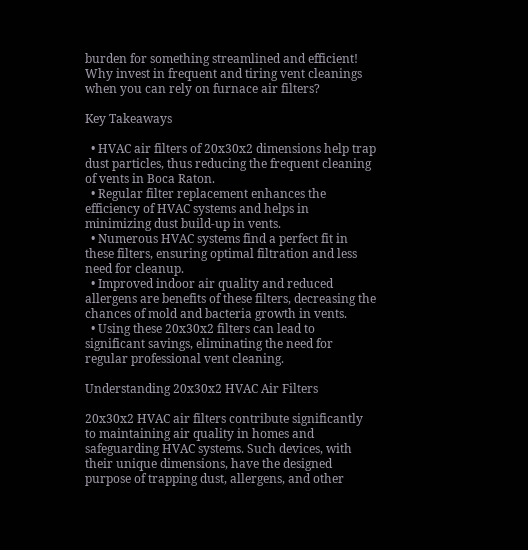burden for something streamlined and efficient! Why invest in frequent and tiring vent cleanings when you can rely on furnace air filters?

Key Takeaways

  • HVAC air filters of 20x30x2 dimensions help trap dust particles, thus reducing the frequent cleaning of vents in Boca Raton.
  • Regular filter replacement enhances the efficiency of HVAC systems and helps in minimizing dust build-up in vents.
  • Numerous HVAC systems find a perfect fit in these filters, ensuring optimal filtration and less need for cleanup.
  • Improved indoor air quality and reduced allergens are benefits of these filters, decreasing the chances of mold and bacteria growth in vents.
  • Using these 20x30x2 filters can lead to significant savings, eliminating the need for regular professional vent cleaning.

Understanding 20x30x2 HVAC Air Filters

20x30x2 HVAC air filters contribute significantly to maintaining air quality in homes and safeguarding HVAC systems. Such devices, with their unique dimensions, have the designed purpose of trapping dust, allergens, and other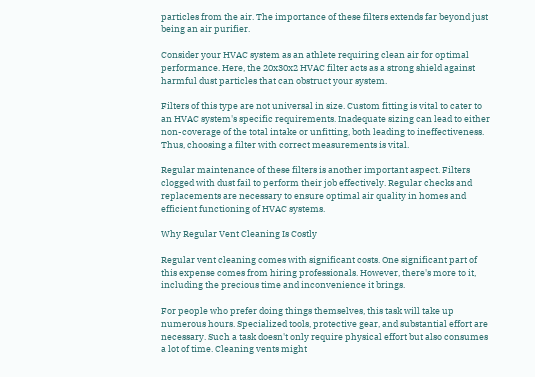particles from the air. The importance of these filters extends far beyond just being an air purifier.

Consider your HVAC system as an athlete requiring clean air for optimal performance. Here, the 20x30x2 HVAC filter acts as a strong shield against harmful dust particles that can obstruct your system.

Filters of this type are not universal in size. Custom fitting is vital to cater to an HVAC system's specific requirements. Inadequate sizing can lead to either non-coverage of the total intake or unfitting, both leading to ineffectiveness. Thus, choosing a filter with correct measurements is vital.

Regular maintenance of these filters is another important aspect. Filters clogged with dust fail to perform their job effectively. Regular checks and replacements are necessary to ensure optimal air quality in homes and efficient functioning of HVAC systems.

Why Regular Vent Cleaning Is Costly

Regular vent cleaning comes with significant costs. One significant part of this expense comes from hiring professionals. However, there's more to it, including the precious time and inconvenience it brings.

For people who prefer doing things themselves, this task will take up numerous hours. Specialized tools, protective gear, and substantial effort are necessary. Such a task doesn't only require physical effort but also consumes a lot of time. Cleaning vents might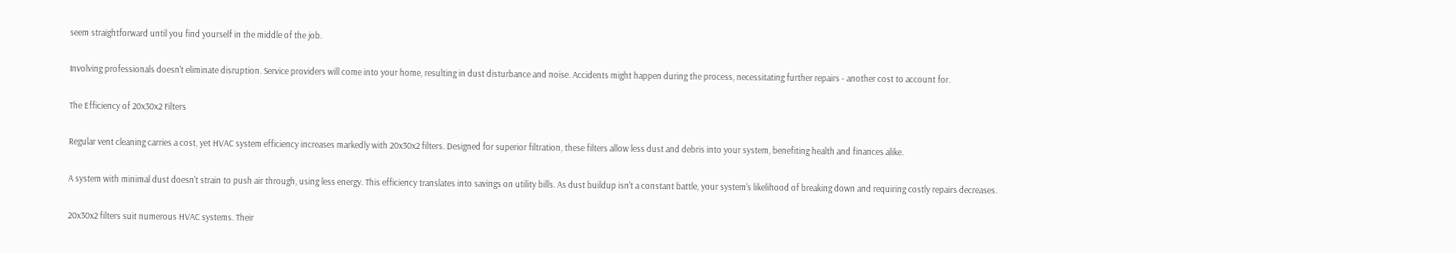seem straightforward until you find yourself in the middle of the job.

Involving professionals doesn't eliminate disruption. Service providers will come into your home, resulting in dust disturbance and noise. Accidents might happen during the process, necessitating further repairs - another cost to account for.

The Efficiency of 20x30x2 Filters

Regular vent cleaning carries a cost, yet HVAC system efficiency increases markedly with 20x30x2 filters. Designed for superior filtration, these filters allow less dust and debris into your system, benefiting health and finances alike.

A system with minimal dust doesn't strain to push air through, using less energy. This efficiency translates into savings on utility bills. As dust buildup isn't a constant battle, your system's likelihood of breaking down and requiring costly repairs decreases.

20x30x2 filters suit numerous HVAC systems. Their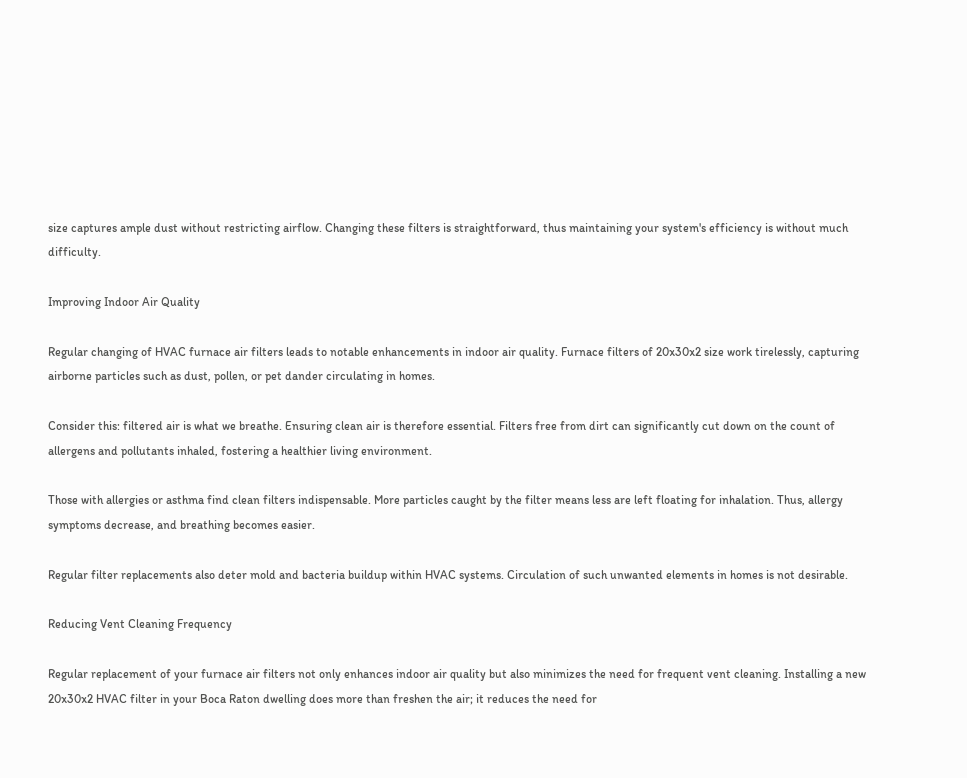size captures ample dust without restricting airflow. Changing these filters is straightforward, thus maintaining your system's efficiency is without much difficulty.

Improving Indoor Air Quality

Regular changing of HVAC furnace air filters leads to notable enhancements in indoor air quality. Furnace filters of 20x30x2 size work tirelessly, capturing airborne particles such as dust, pollen, or pet dander circulating in homes.

Consider this: filtered air is what we breathe. Ensuring clean air is therefore essential. Filters free from dirt can significantly cut down on the count of allergens and pollutants inhaled, fostering a healthier living environment.

Those with allergies or asthma find clean filters indispensable. More particles caught by the filter means less are left floating for inhalation. Thus, allergy symptoms decrease, and breathing becomes easier.

Regular filter replacements also deter mold and bacteria buildup within HVAC systems. Circulation of such unwanted elements in homes is not desirable.

Reducing Vent Cleaning Frequency

Regular replacement of your furnace air filters not only enhances indoor air quality but also minimizes the need for frequent vent cleaning. Installing a new 20x30x2 HVAC filter in your Boca Raton dwelling does more than freshen the air; it reduces the need for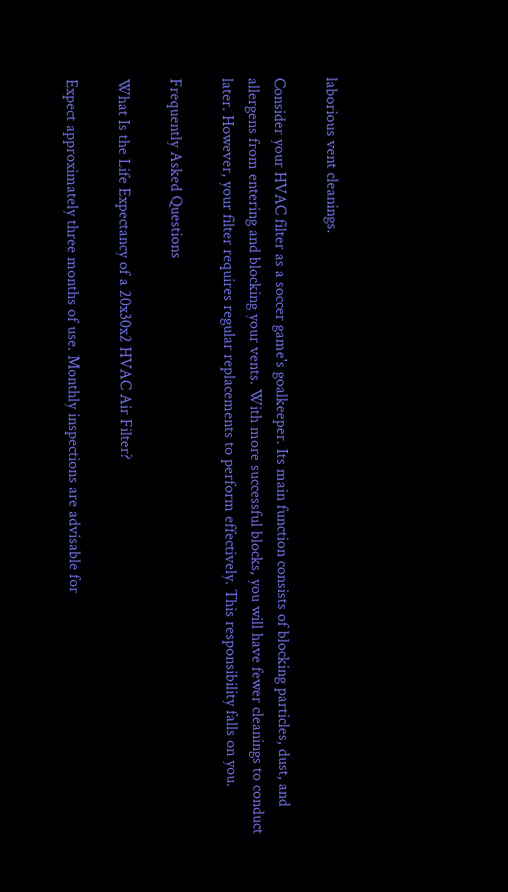laborious vent cleanings.

Consider your HVAC filter as a soccer game's goalkeeper. Its main function consists of blocking particles, dust, and allergens from entering and blocking your vents. With more successful blocks, you will have fewer cleanings to conduct later. However, your filter requires regular replacements to perform effectively. This responsibility falls on you.

Frequently Asked Questions

What Is the Life Expectancy of a 20x30x2 HVAC Air Filter?

Expect approximately three months of use. Monthly inspections are advisable for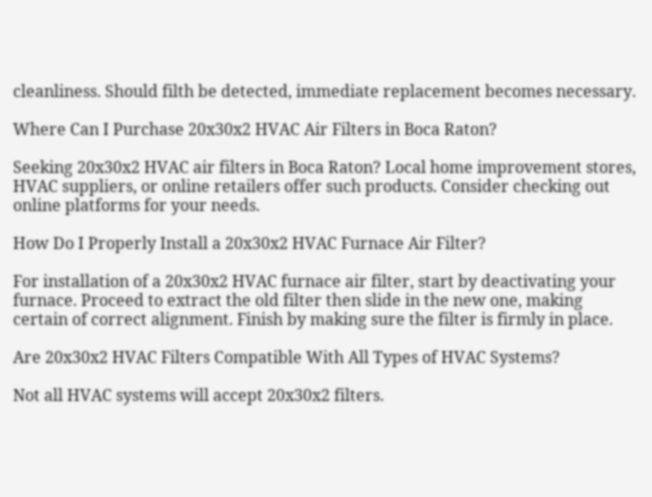cleanliness. Should filth be detected, immediate replacement becomes necessary.

Where Can I Purchase 20x30x2 HVAC Air Filters in Boca Raton?

Seeking 20x30x2 HVAC air filters in Boca Raton? Local home improvement stores, HVAC suppliers, or online retailers offer such products. Consider checking out online platforms for your needs.

How Do I Properly Install a 20x30x2 HVAC Furnace Air Filter?

For installation of a 20x30x2 HVAC furnace air filter, start by deactivating your furnace. Proceed to extract the old filter then slide in the new one, making certain of correct alignment. Finish by making sure the filter is firmly in place.

Are 20x30x2 HVAC Filters Compatible With All Types of HVAC Systems?

Not all HVAC systems will accept 20x30x2 filters.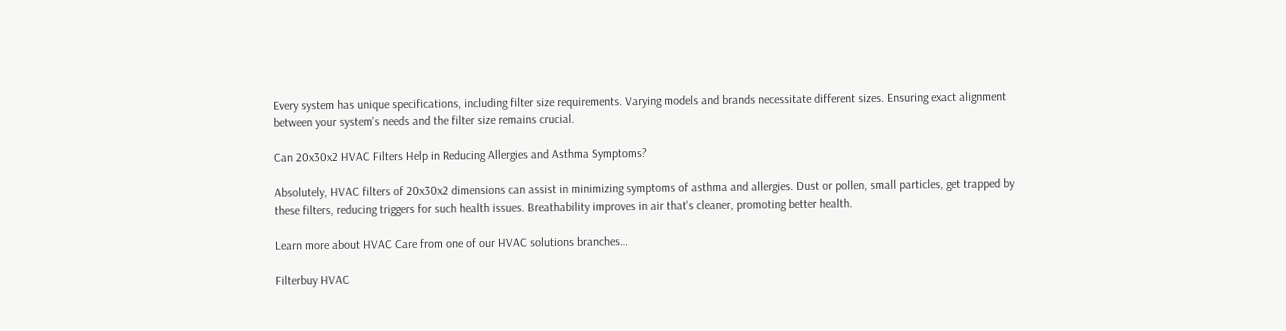Every system has unique specifications, including filter size requirements. Varying models and brands necessitate different sizes. Ensuring exact alignment between your system's needs and the filter size remains crucial.

Can 20x30x2 HVAC Filters Help in Reducing Allergies and Asthma Symptoms?

Absolutely, HVAC filters of 20x30x2 dimensions can assist in minimizing symptoms of asthma and allergies. Dust or pollen, small particles, get trapped by these filters, reducing triggers for such health issues. Breathability improves in air that's cleaner, promoting better health.

Learn more about HVAC Care from one of our HVAC solutions branches…

Filterbuy HVAC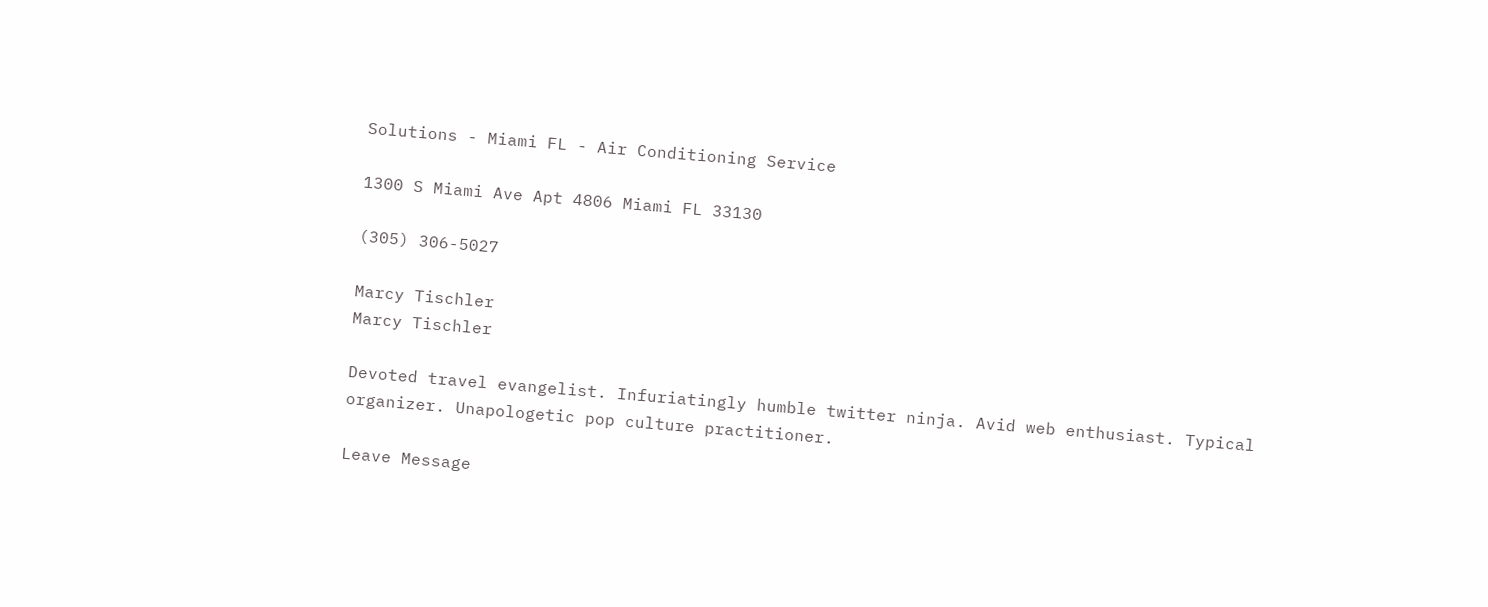Solutions - Miami FL - Air Conditioning Service

1300 S Miami Ave Apt 4806 Miami FL 33130

(305) 306-5027

Marcy Tischler
Marcy Tischler

Devoted travel evangelist. Infuriatingly humble twitter ninja. Avid web enthusiast. Typical organizer. Unapologetic pop culture practitioner.

Leave Message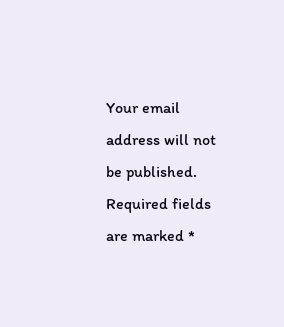Your email address will not be published. Required fields are marked *